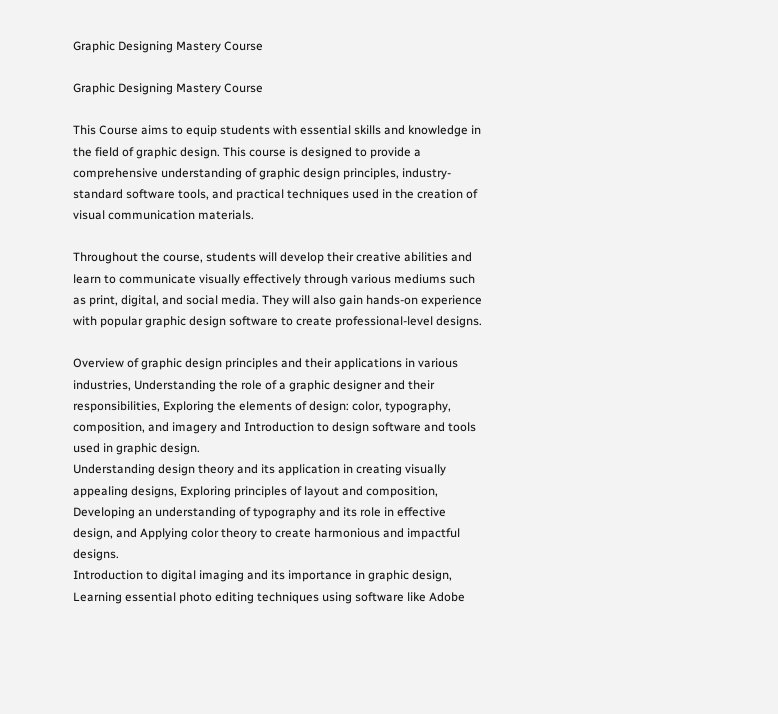Graphic Designing Mastery Course

Graphic Designing Mastery Course

This Course aims to equip students with essential skills and knowledge in the field of graphic design. This course is designed to provide a comprehensive understanding of graphic design principles, industry-standard software tools, and practical techniques used in the creation of visual communication materials.

Throughout the course, students will develop their creative abilities and learn to communicate visually effectively through various mediums such as print, digital, and social media. They will also gain hands-on experience with popular graphic design software to create professional-level designs.

Overview of graphic design principles and their applications in various industries, Understanding the role of a graphic designer and their responsibilities, Exploring the elements of design: color, typography, composition, and imagery and Introduction to design software and tools used in graphic design.
Understanding design theory and its application in creating visually appealing designs, Exploring principles of layout and composition, Developing an understanding of typography and its role in effective design, and Applying color theory to create harmonious and impactful designs.
Introduction to digital imaging and its importance in graphic design, Learning essential photo editing techniques using software like Adobe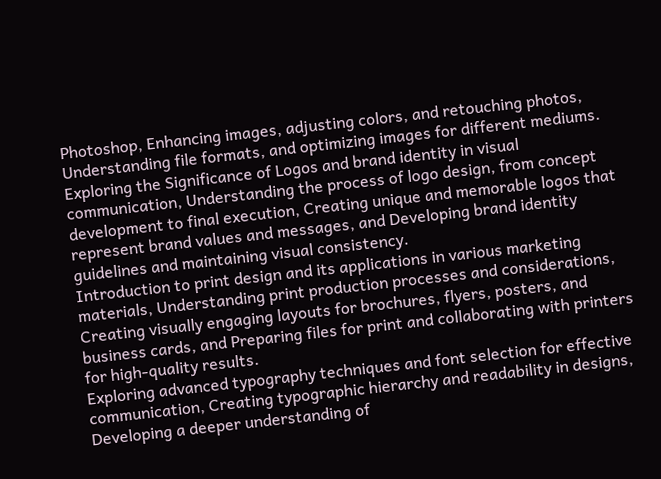Photoshop, Enhancing images, adjusting colors, and retouching photos, Understanding file formats, and optimizing images for different mediums.
Exploring the Significance of Logos and brand identity in visual communication, Understanding the process of logo design, from concept development to final execution, Creating unique and memorable logos that represent brand values and messages, and Developing brand identity guidelines and maintaining visual consistency.
Introduction to print design and its applications in various marketing materials, Understanding print production processes and considerations, Creating visually engaging layouts for brochures, flyers, posters, and business cards, and Preparing files for print and collaborating with printers for high-quality results.
Exploring advanced typography techniques and font selection for effective communication, Creating typographic hierarchy and readability in designs, Developing a deeper understanding of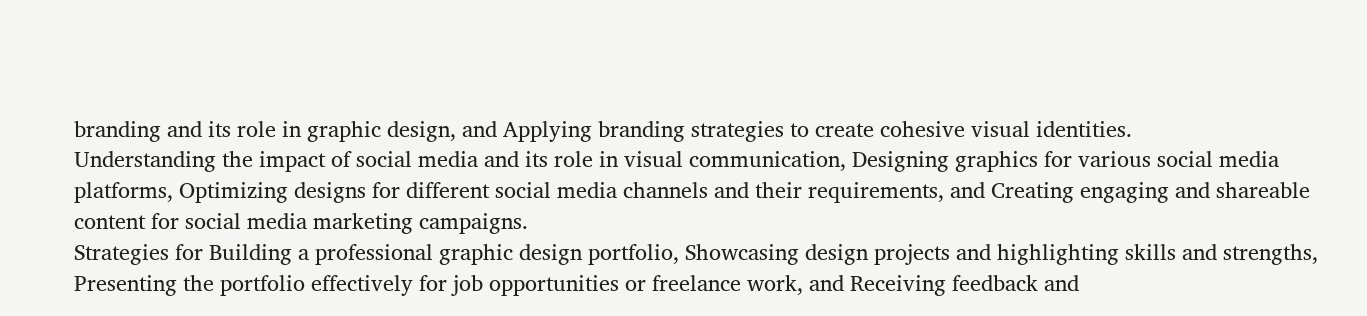branding and its role in graphic design, and Applying branding strategies to create cohesive visual identities.
Understanding the impact of social media and its role in visual communication, Designing graphics for various social media platforms, Optimizing designs for different social media channels and their requirements, and Creating engaging and shareable content for social media marketing campaigns.
Strategies for Building a professional graphic design portfolio, Showcasing design projects and highlighting skills and strengths, Presenting the portfolio effectively for job opportunities or freelance work, and Receiving feedback and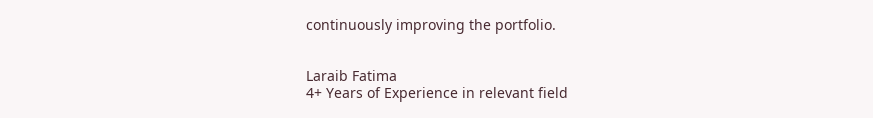continuously improving the portfolio.


Laraib Fatima
4+ Years of Experience in relevant field